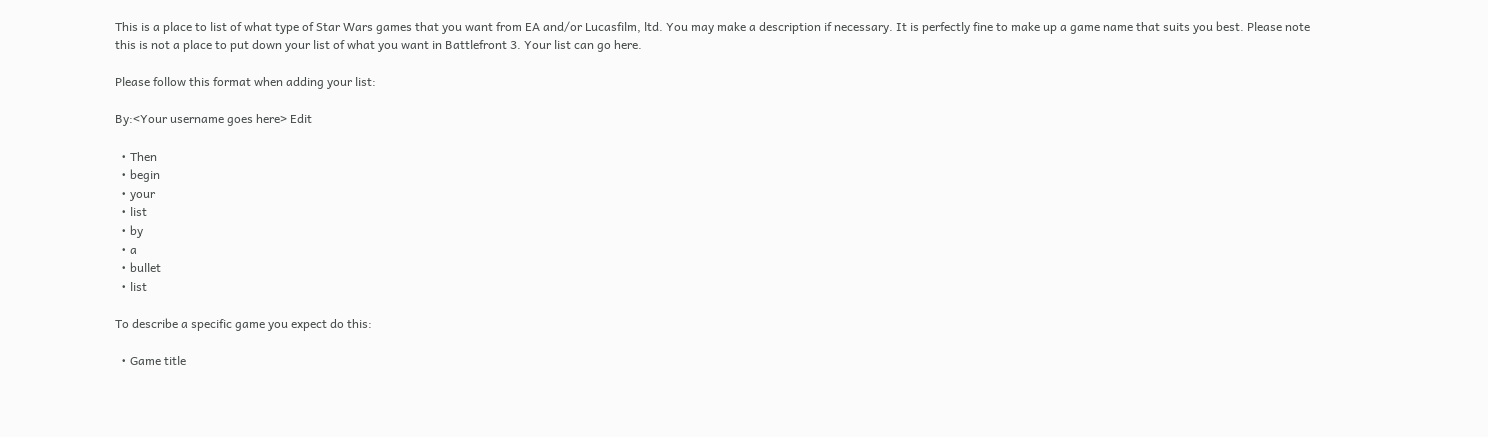This is a place to list of what type of Star Wars games that you want from EA and/or Lucasfilm, ltd. You may make a description if necessary. It is perfectly fine to make up a game name that suits you best. Please note this is not a place to put down your list of what you want in Battlefront 3. Your list can go here.

Please follow this format when adding your list:

By:<Your username goes here> Edit

  • Then
  • begin
  • your
  • list
  • by
  • a
  • bullet
  • list

To describe a specific game you expect do this:

  • Game title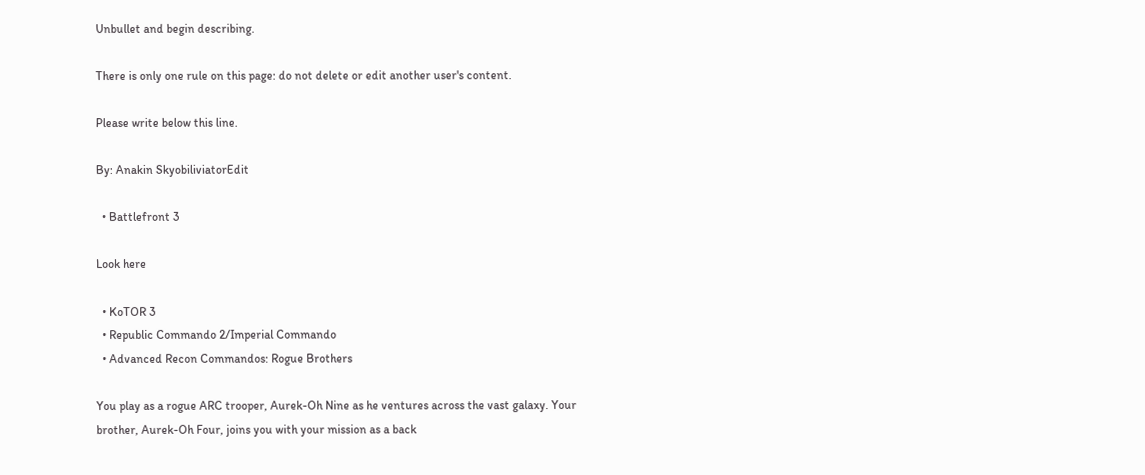Unbullet and begin describing.

There is only one rule on this page: do not delete or edit another user's content.

Please write below this line.

By: Anakin SkyobiliviatorEdit

  • Battlefront 3

Look here

  • KoTOR 3
  • Republic Commando 2/Imperial Commando
  • Advanced Recon Commandos: Rogue Brothers

You play as a rogue ARC trooper, Aurek-Oh Nine as he ventures across the vast galaxy. Your brother, Aurek-Oh Four, joins you with your mission as a back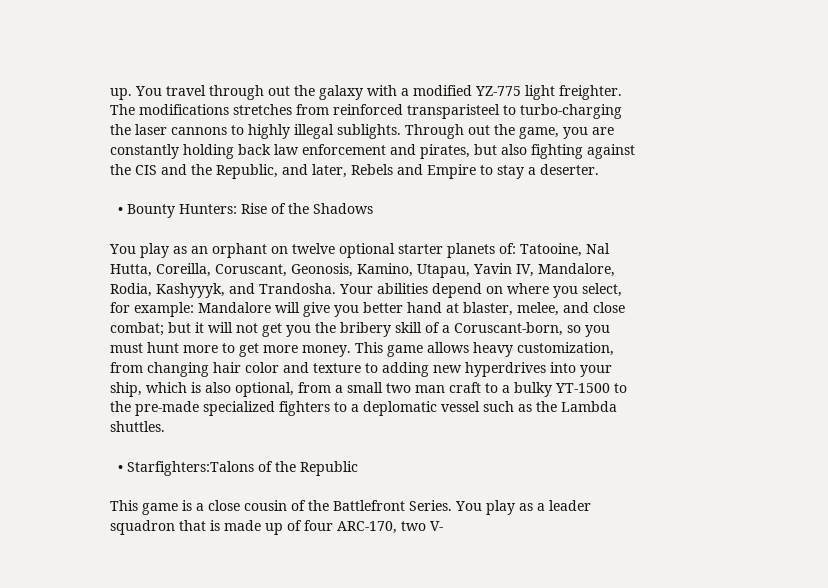up. You travel through out the galaxy with a modified YZ-775 light freighter. The modifications stretches from reinforced transparisteel to turbo-charging the laser cannons to highly illegal sublights. Through out the game, you are constantly holding back law enforcement and pirates, but also fighting against the CIS and the Republic, and later, Rebels and Empire to stay a deserter.

  • Bounty Hunters: Rise of the Shadows

You play as an orphant on twelve optional starter planets of: Tatooine, Nal Hutta, Coreilla, Coruscant, Geonosis, Kamino, Utapau, Yavin IV, Mandalore, Rodia, Kashyyyk, and Trandosha. Your abilities depend on where you select, for example: Mandalore will give you better hand at blaster, melee, and close combat; but it will not get you the bribery skill of a Coruscant-born, so you must hunt more to get more money. This game allows heavy customization, from changing hair color and texture to adding new hyperdrives into your ship, which is also optional, from a small two man craft to a bulky YT-1500 to the pre-made specialized fighters to a deplomatic vessel such as the Lambda shuttles.

  • Starfighters:Talons of the Republic

This game is a close cousin of the Battlefront Series. You play as a leader squadron that is made up of four ARC-170, two V-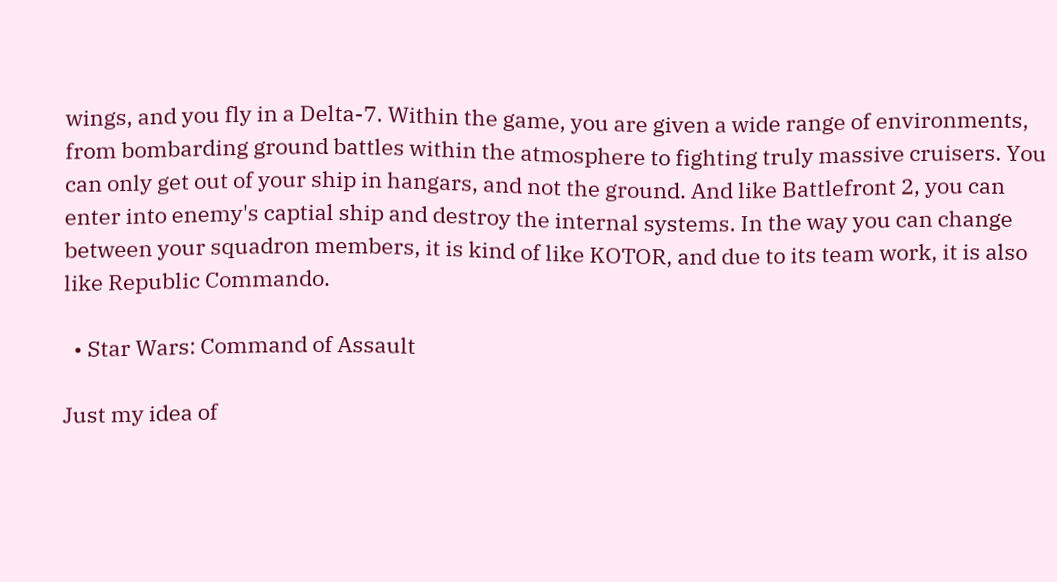wings, and you fly in a Delta-7. Within the game, you are given a wide range of environments, from bombarding ground battles within the atmosphere to fighting truly massive cruisers. You can only get out of your ship in hangars, and not the ground. And like Battlefront 2, you can enter into enemy's captial ship and destroy the internal systems. In the way you can change between your squadron members, it is kind of like KOTOR, and due to its team work, it is also like Republic Commando.

  • Star Wars: Command of Assault

Just my idea of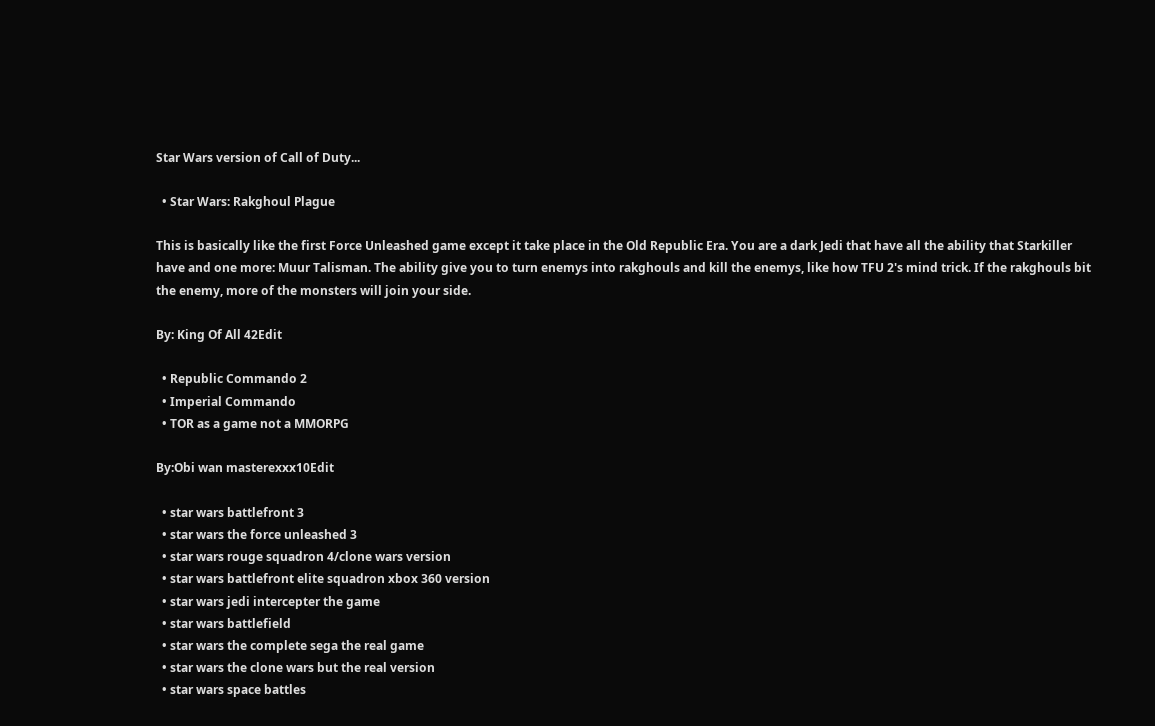Star Wars version of Call of Duty...

  • Star Wars: Rakghoul Plague

This is basically like the first Force Unleashed game except it take place in the Old Republic Era. You are a dark Jedi that have all the ability that Starkiller have and one more: Muur Talisman. The ability give you to turn enemys into rakghouls and kill the enemys, like how TFU 2's mind trick. If the rakghouls bit the enemy, more of the monsters will join your side.

By: King Of All 42Edit

  • Republic Commando 2
  • Imperial Commando
  • TOR as a game not a MMORPG

By:Obi wan masterexxx10Edit

  • star wars battlefront 3
  • star wars the force unleashed 3
  • star wars rouge squadron 4/clone wars version
  • star wars battlefront elite squadron xbox 360 version
  • star wars jedi intercepter the game
  • star wars battlefield
  • star wars the complete sega the real game
  • star wars the clone wars but the real version
  • star wars space battles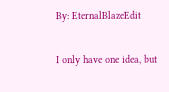By: EternalBlazeEdit

I only have one idea, but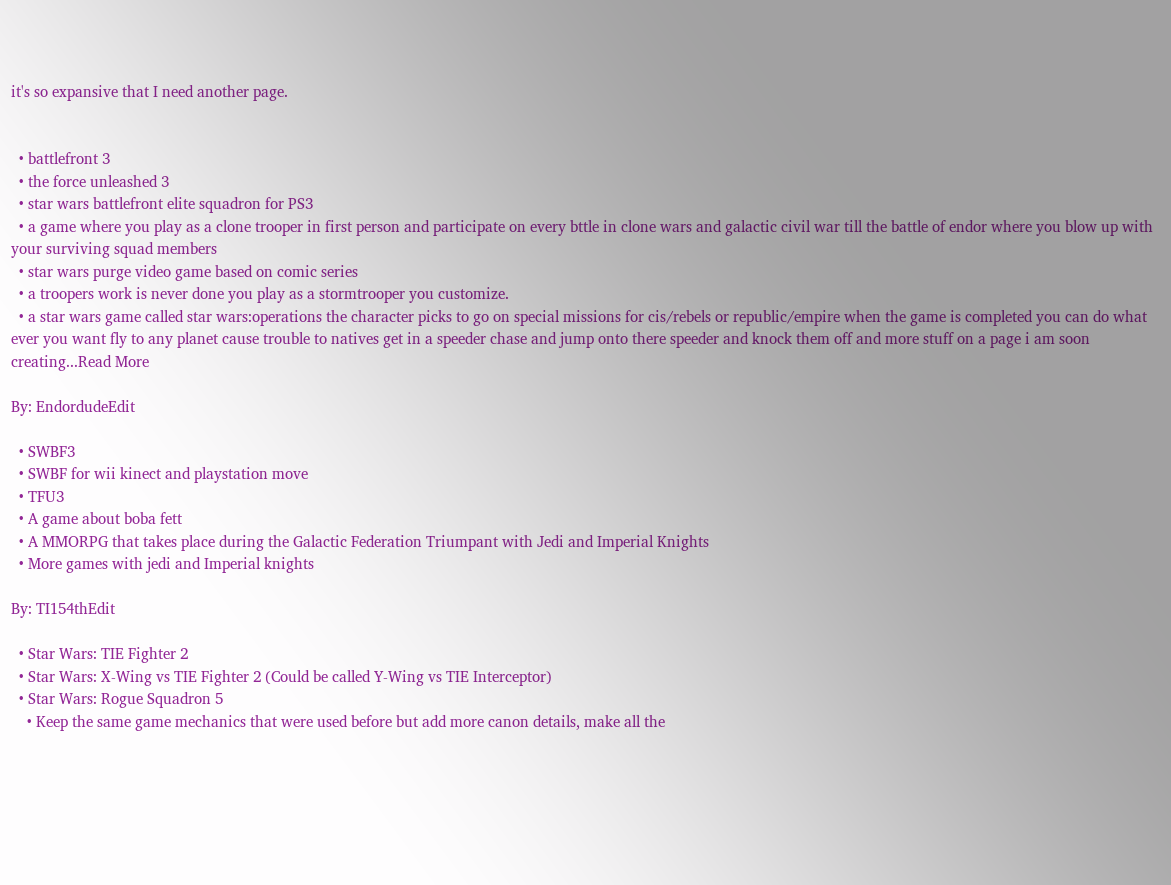it's so expansive that I need another page.


  • battlefront 3
  • the force unleashed 3
  • star wars battlefront elite squadron for PS3
  • a game where you play as a clone trooper in first person and participate on every bttle in clone wars and galactic civil war till the battle of endor where you blow up with your surviving squad members
  • star wars purge video game based on comic series
  • a troopers work is never done you play as a stormtrooper you customize.
  • a star wars game called star wars:operations the character picks to go on special missions for cis/rebels or republic/empire when the game is completed you can do what ever you want fly to any planet cause trouble to natives get in a speeder chase and jump onto there speeder and knock them off and more stuff on a page i am soon creating...Read More

By: EndordudeEdit

  • SWBF3
  • SWBF for wii kinect and playstation move
  • TFU3
  • A game about boba fett
  • A MMORPG that takes place during the Galactic Federation Triumpant with Jedi and Imperial Knights
  • More games with jedi and Imperial knights

By: TI154thEdit

  • Star Wars: TIE Fighter 2
  • Star Wars: X-Wing vs TIE Fighter 2 (Could be called Y-Wing vs TIE Interceptor)
  • Star Wars: Rogue Squadron 5
    • Keep the same game mechanics that were used before but add more canon details, make all the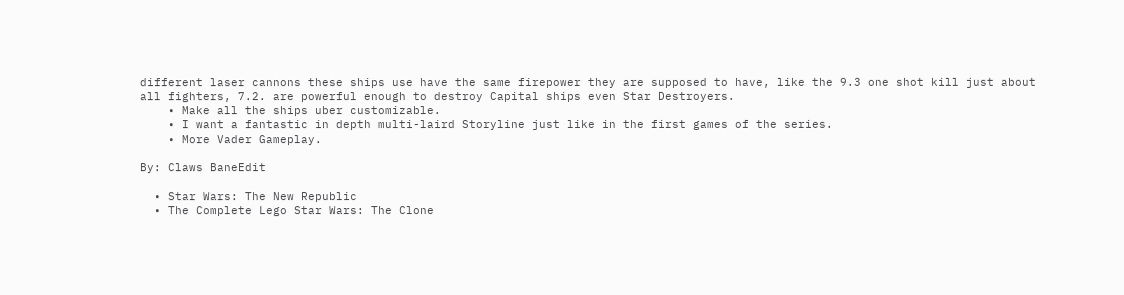different laser cannons these ships use have the same firepower they are supposed to have, like the 9.3 one shot kill just about all fighters, 7.2. are powerful enough to destroy Capital ships even Star Destroyers.
    • Make all the ships uber customizable.
    • I want a fantastic in depth multi-laird Storyline just like in the first games of the series.
    • More Vader Gameplay.

By: Claws BaneEdit

  • Star Wars: The New Republic
  • The Complete Lego Star Wars: The Clone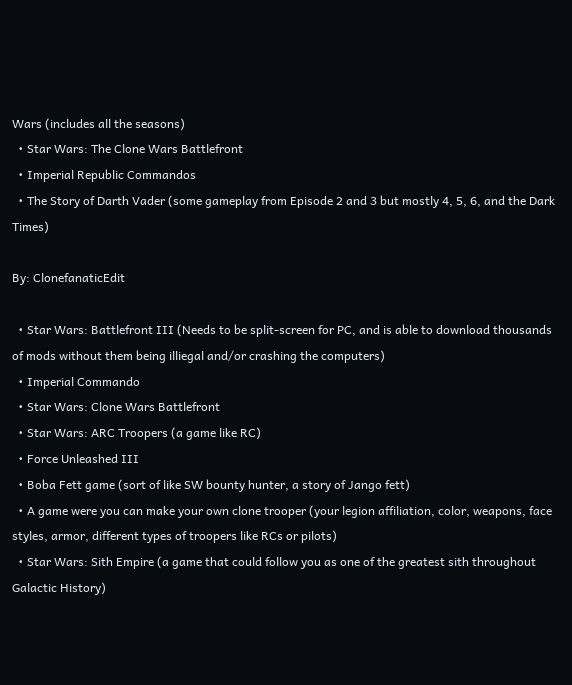Wars (includes all the seasons)
  • Star Wars: The Clone Wars Battlefront
  • Imperial Republic Commandos
  • The Story of Darth Vader (some gameplay from Episode 2 and 3 but mostly 4, 5, 6, and the Dark Times)

By: ClonefanaticEdit

  • Star Wars: Battlefront III (Needs to be split-screen for PC, and is able to download thousands of mods without them being illiegal and/or crashing the computers)
  • Imperial Commando
  • Star Wars: Clone Wars Battlefront
  • Star Wars: ARC Troopers (a game like RC)
  • Force Unleashed III
  • Boba Fett game (sort of like SW bounty hunter, a story of Jango fett)
  • A game were you can make your own clone trooper (your legion affiliation, color, weapons, face styles, armor, different types of troopers like RCs or pilots)
  • Star Wars: Sith Empire (a game that could follow you as one of the greatest sith throughout Galactic History)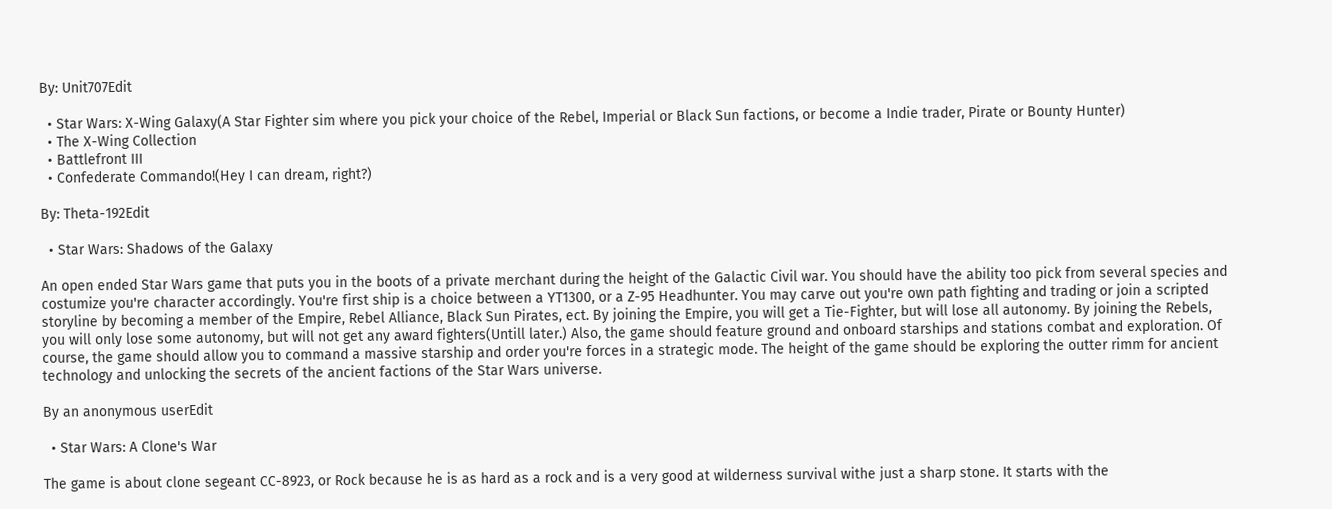By: Unit707Edit

  • Star Wars: X-Wing Galaxy(A Star Fighter sim where you pick your choice of the Rebel, Imperial or Black Sun factions, or become a Indie trader, Pirate or Bounty Hunter)
  • The X-Wing Collection
  • Battlefront III
  • Confederate Commando!(Hey I can dream, right?)

By: Theta-192Edit

  • Star Wars: Shadows of the Galaxy

An open ended Star Wars game that puts you in the boots of a private merchant during the height of the Galactic Civil war. You should have the ability too pick from several species and costumize you're character accordingly. You're first ship is a choice between a YT1300, or a Z-95 Headhunter. You may carve out you're own path fighting and trading or join a scripted storyline by becoming a member of the Empire, Rebel Alliance, Black Sun Pirates, ect. By joining the Empire, you will get a Tie-Fighter, but will lose all autonomy. By joining the Rebels, you will only lose some autonomy, but will not get any award fighters(Untill later.) Also, the game should feature ground and onboard starships and stations combat and exploration. Of course, the game should allow you to command a massive starship and order you're forces in a strategic mode. The height of the game should be exploring the outter rimm for ancient technology and unlocking the secrets of the ancient factions of the Star Wars universe.

By an anonymous userEdit

  • Star Wars: A Clone's War

The game is about clone segeant CC-8923, or Rock because he is as hard as a rock and is a very good at wilderness survival withe just a sharp stone. It starts with the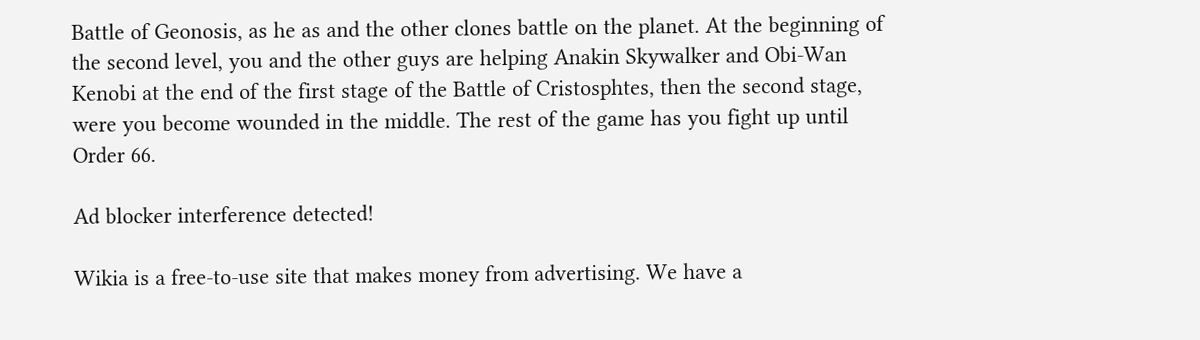Battle of Geonosis, as he as and the other clones battle on the planet. At the beginning of the second level, you and the other guys are helping Anakin Skywalker and Obi-Wan Kenobi at the end of the first stage of the Battle of Cristosphtes, then the second stage, were you become wounded in the middle. The rest of the game has you fight up until Order 66.

Ad blocker interference detected!

Wikia is a free-to-use site that makes money from advertising. We have a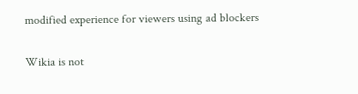modified experience for viewers using ad blockers

Wikia is not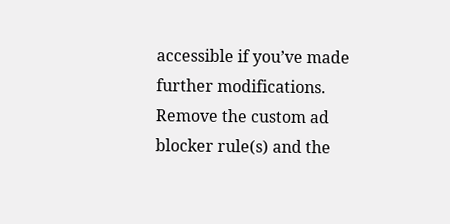accessible if you’ve made further modifications. Remove the custom ad blocker rule(s) and the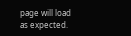page will load as expected.